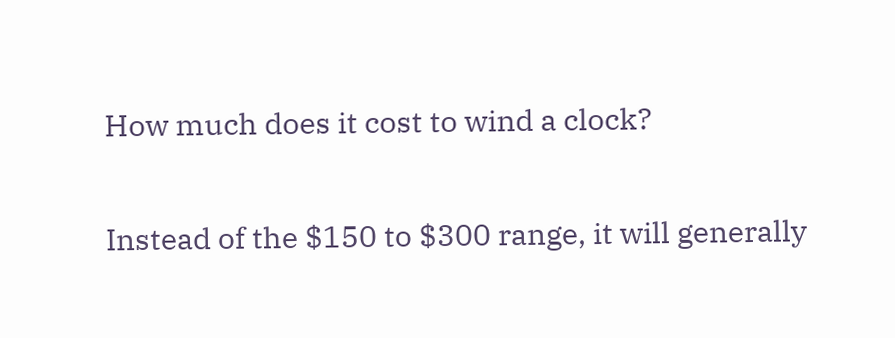How much does it cost to wind a clock?

Instead of the $150 to $300 range, it will generally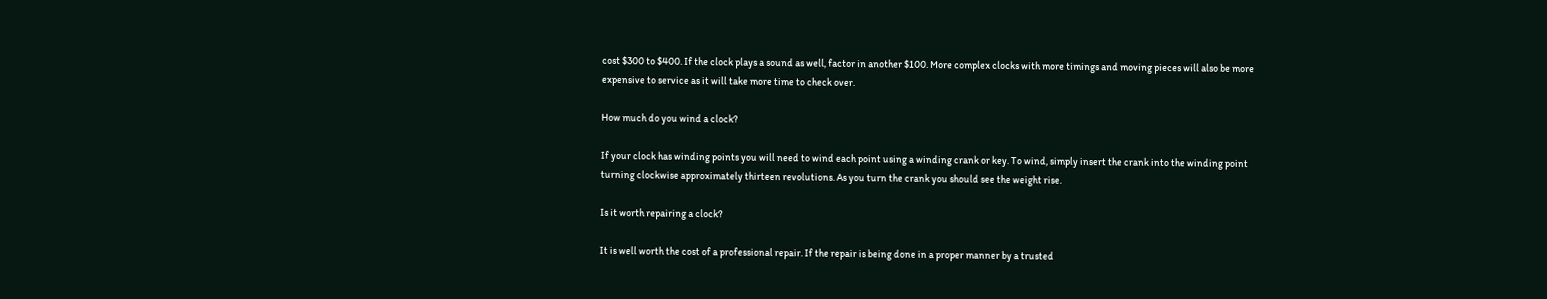cost $300 to $400. If the clock plays a sound as well, factor in another $100. More complex clocks with more timings and moving pieces will also be more expensive to service as it will take more time to check over.

How much do you wind a clock?

If your clock has winding points you will need to wind each point using a winding crank or key. To wind, simply insert the crank into the winding point turning clockwise approximately thirteen revolutions. As you turn the crank you should see the weight rise.

Is it worth repairing a clock?

It is well worth the cost of a professional repair. If the repair is being done in a proper manner by a trusted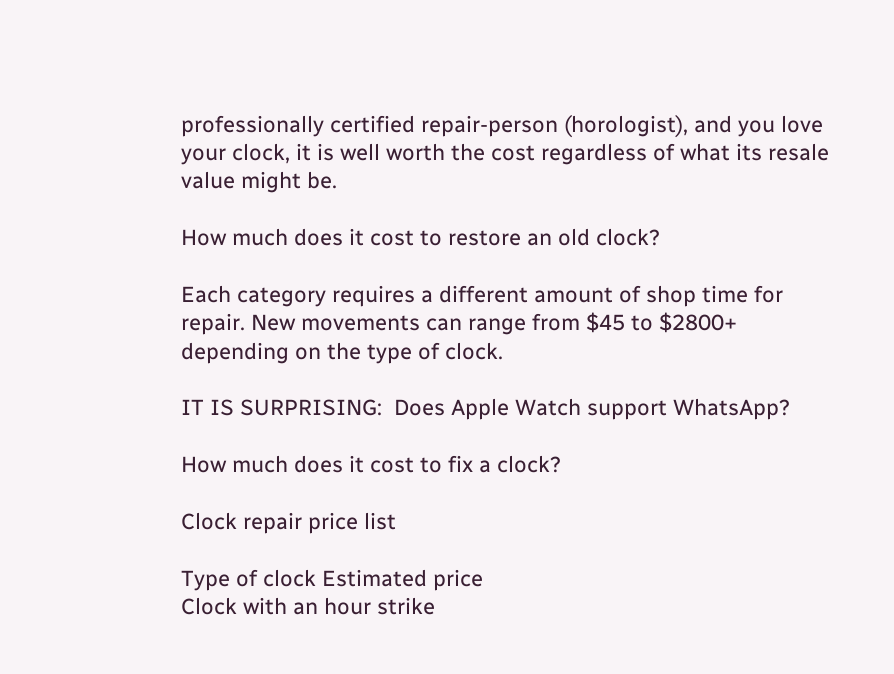professionally certified repair-person (horologist), and you love your clock, it is well worth the cost regardless of what its resale value might be.

How much does it cost to restore an old clock?

Each category requires a different amount of shop time for repair. New movements can range from $45 to $2800+ depending on the type of clock.

IT IS SURPRISING:  Does Apple Watch support WhatsApp?

How much does it cost to fix a clock?

Clock repair price list

Type of clock Estimated price
Clock with an hour strike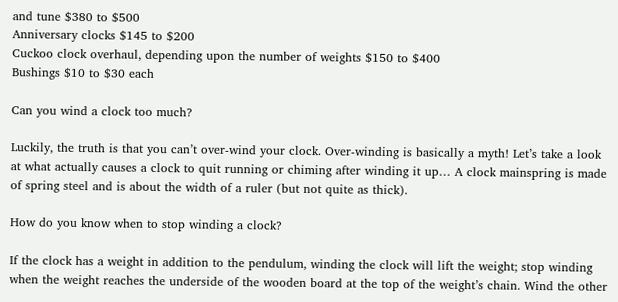and tune $380 to $500
Anniversary clocks $145 to $200
Cuckoo clock overhaul, depending upon the number of weights $150 to $400
Bushings $10 to $30 each

Can you wind a clock too much?

Luckily, the truth is that you can’t over-wind your clock. Over-winding is basically a myth! Let’s take a look at what actually causes a clock to quit running or chiming after winding it up… A clock mainspring is made of spring steel and is about the width of a ruler (but not quite as thick).

How do you know when to stop winding a clock?

If the clock has a weight in addition to the pendulum, winding the clock will lift the weight; stop winding when the weight reaches the underside of the wooden board at the top of the weight’s chain. Wind the other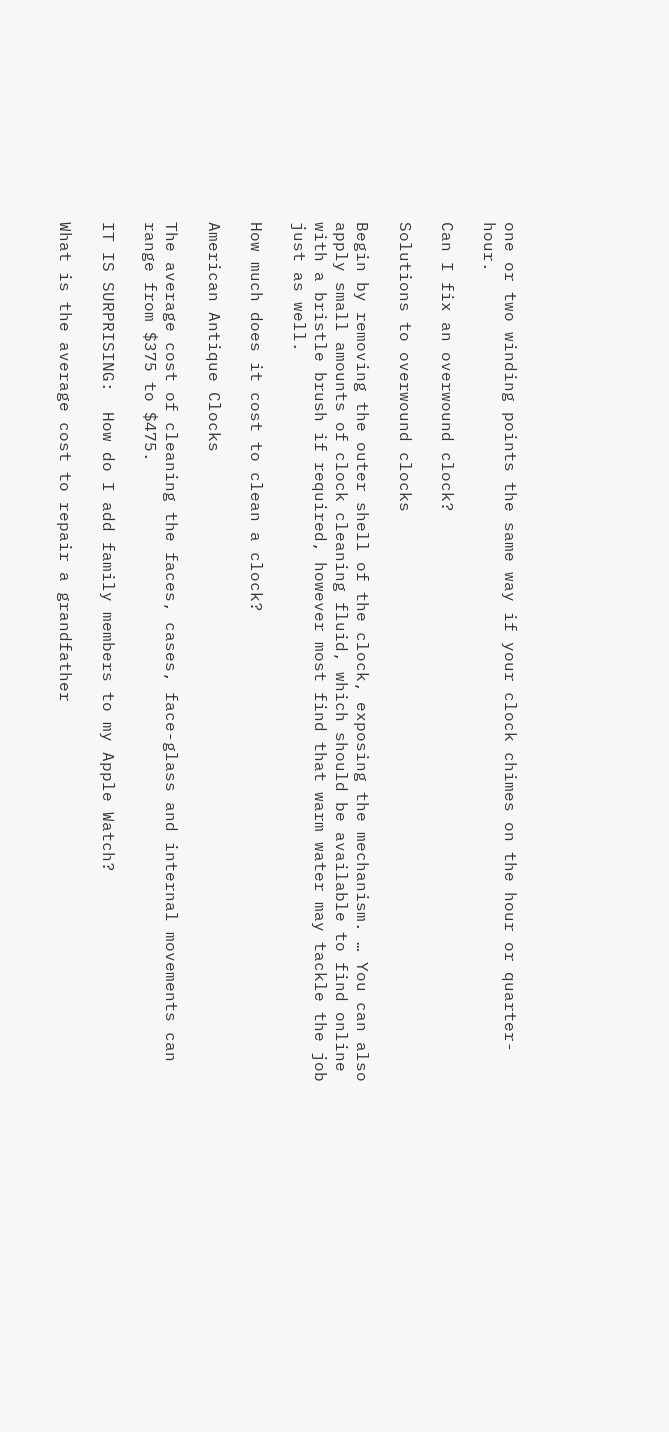one or two winding points the same way if your clock chimes on the hour or quarter-hour.

Can I fix an overwound clock?

Solutions to overwound clocks

Begin by removing the outer shell of the clock, exposing the mechanism. … You can also apply small amounts of clock cleaning fluid, which should be available to find online with a bristle brush if required, however most find that warm water may tackle the job just as well.

How much does it cost to clean a clock?

American Antique Clocks

The average cost of cleaning the faces, cases, face-glass and internal movements can range from $375 to $475.

IT IS SURPRISING:  How do I add family members to my Apple Watch?

What is the average cost to repair a grandfather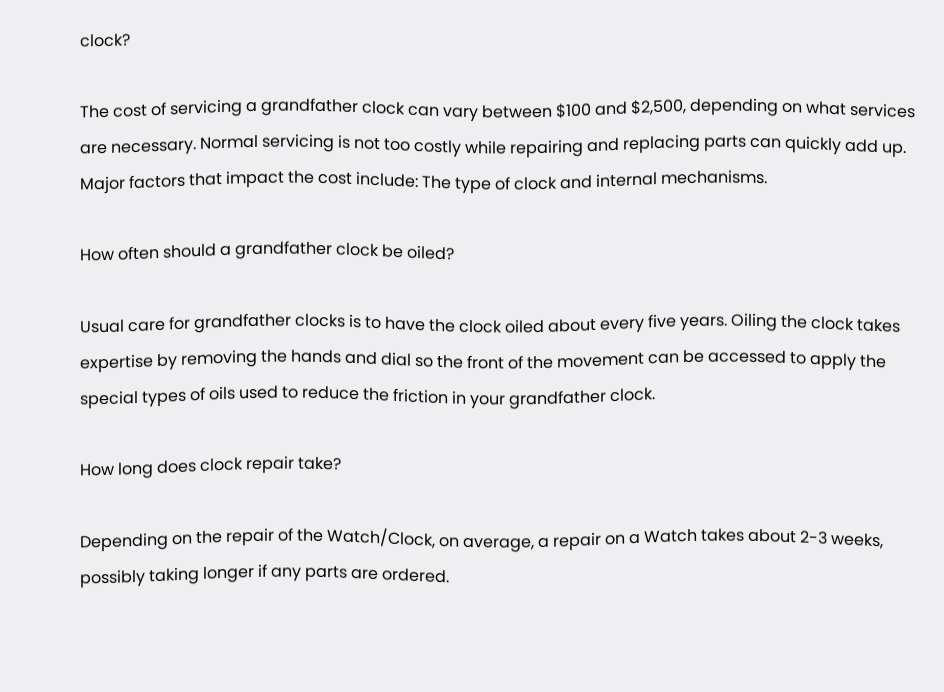clock?

The cost of servicing a grandfather clock can vary between $100 and $2,500, depending on what services are necessary. Normal servicing is not too costly while repairing and replacing parts can quickly add up. Major factors that impact the cost include: The type of clock and internal mechanisms.

How often should a grandfather clock be oiled?

Usual care for grandfather clocks is to have the clock oiled about every five years. Oiling the clock takes expertise by removing the hands and dial so the front of the movement can be accessed to apply the special types of oils used to reduce the friction in your grandfather clock.

How long does clock repair take?

Depending on the repair of the Watch/Clock, on average, a repair on a Watch takes about 2-3 weeks, possibly taking longer if any parts are ordered.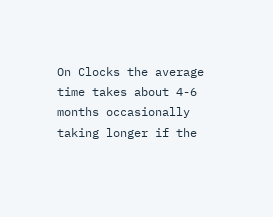On Clocks the average time takes about 4-6 months occasionally taking longer if the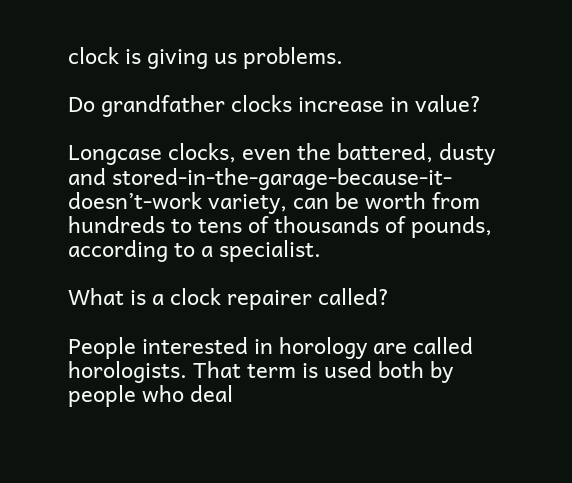clock is giving us problems.

Do grandfather clocks increase in value?

Longcase clocks, even the battered, dusty and stored-in-the-garage-because-it-doesn’t-work variety, can be worth from hundreds to tens of thousands of pounds, according to a specialist.

What is a clock repairer called?

People interested in horology are called horologists. That term is used both by people who deal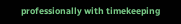professionally with timekeeping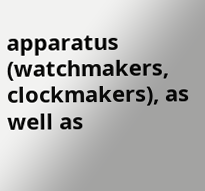apparatus (watchmakers, clockmakers), as well as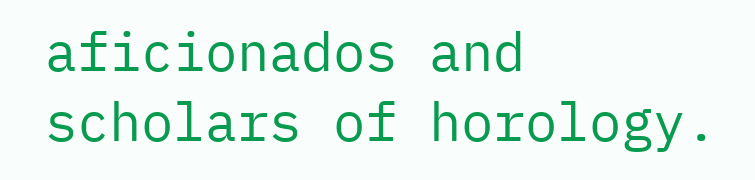aficionados and scholars of horology.